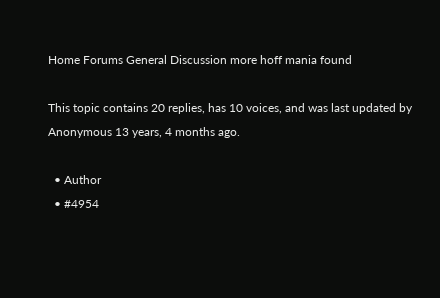Home Forums General Discussion more hoff mania found

This topic contains 20 replies, has 10 voices, and was last updated by  Anonymous 13 years, 4 months ago.

  • Author
  • #4954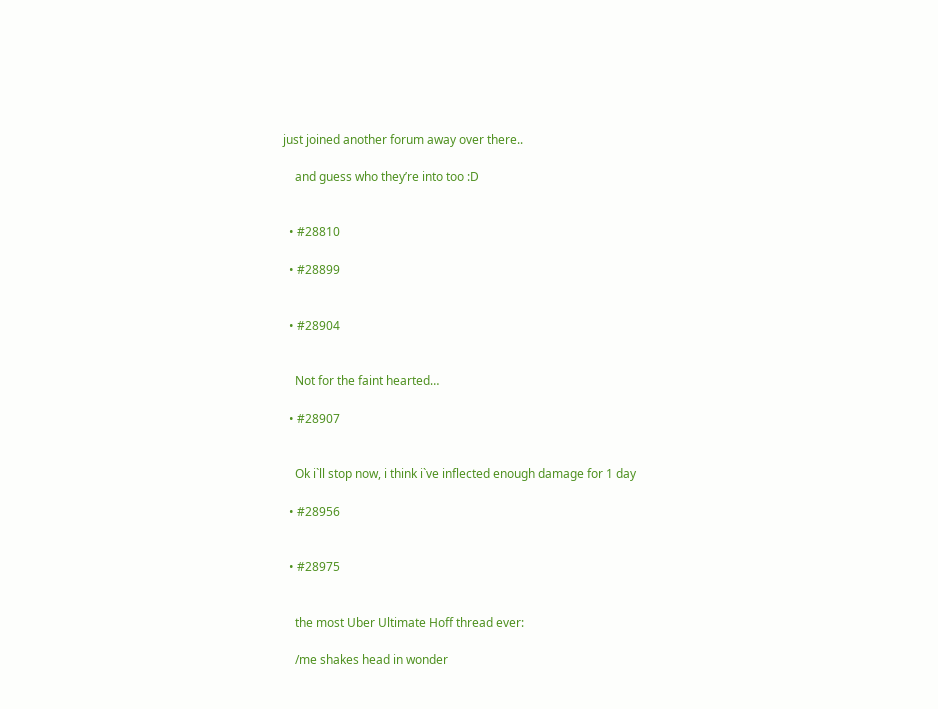just joined another forum away over there..

    and guess who they’re into too :D


  • #28810

  • #28899


  • #28904


    Not for the faint hearted…

  • #28907


    Ok i`ll stop now, i think i`ve inflected enough damage for 1 day

  • #28956


  • #28975


    the most Uber Ultimate Hoff thread ever:

    /me shakes head in wonder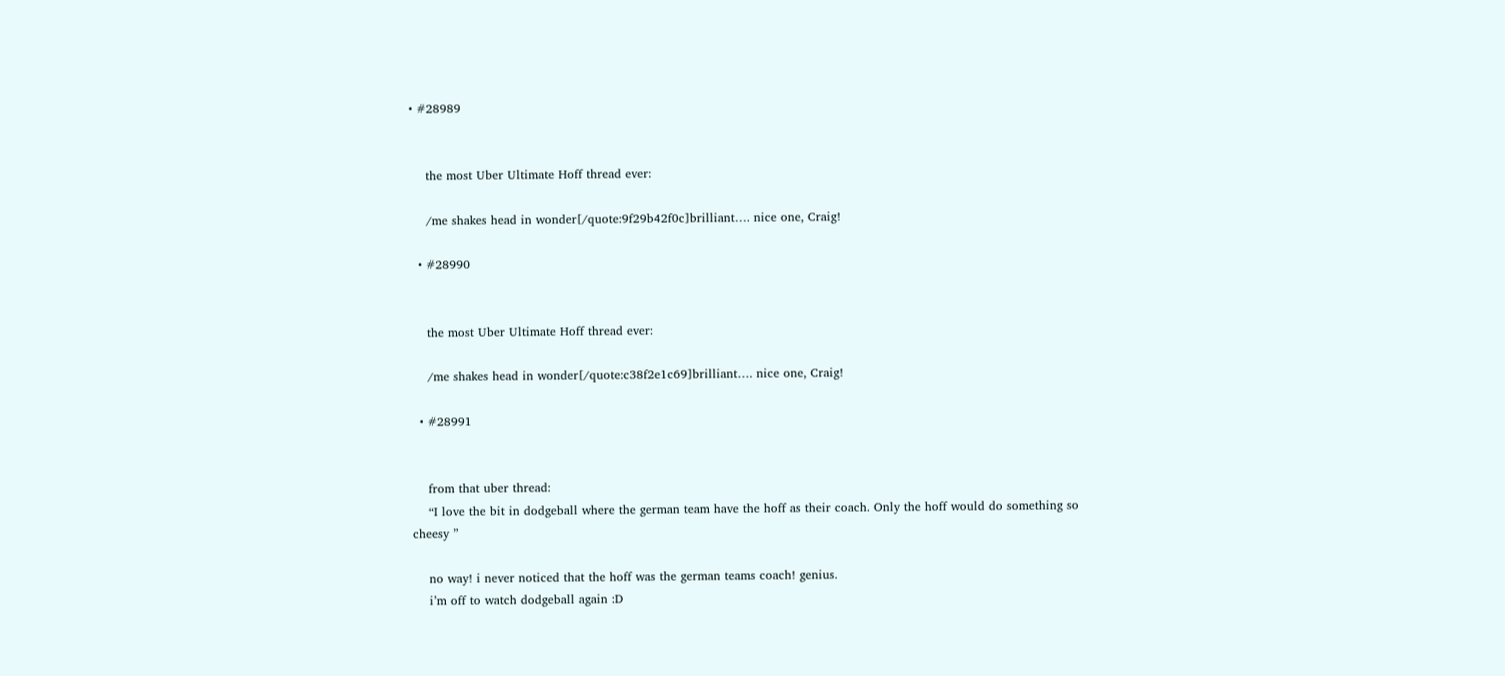• #28989


    the most Uber Ultimate Hoff thread ever:

    /me shakes head in wonder[/quote:9f29b42f0c]brilliant…. nice one, Craig!

  • #28990


    the most Uber Ultimate Hoff thread ever:

    /me shakes head in wonder[/quote:c38f2e1c69]brilliant…. nice one, Craig!

  • #28991


    from that uber thread:
    “I love the bit in dodgeball where the german team have the hoff as their coach. Only the hoff would do something so cheesy ”

    no way! i never noticed that the hoff was the german teams coach! genius.
    i’m off to watch dodgeball again :D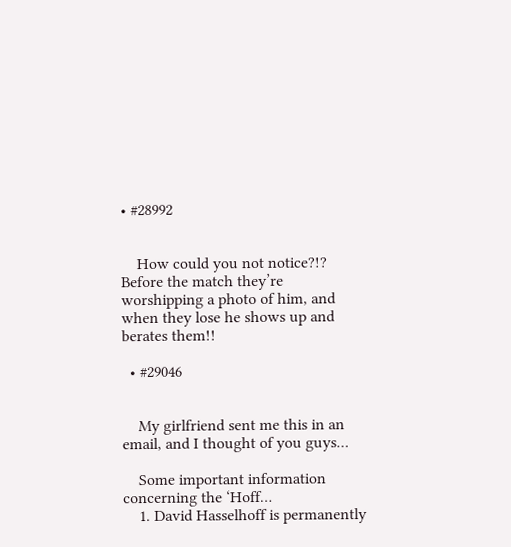• #28992


    How could you not notice?!? Before the match they’re worshipping a photo of him, and when they lose he shows up and berates them!!

  • #29046


    My girlfriend sent me this in an email, and I thought of you guys…

    Some important information concerning the ‘Hoff…
    1. David Hasselhoff is permanently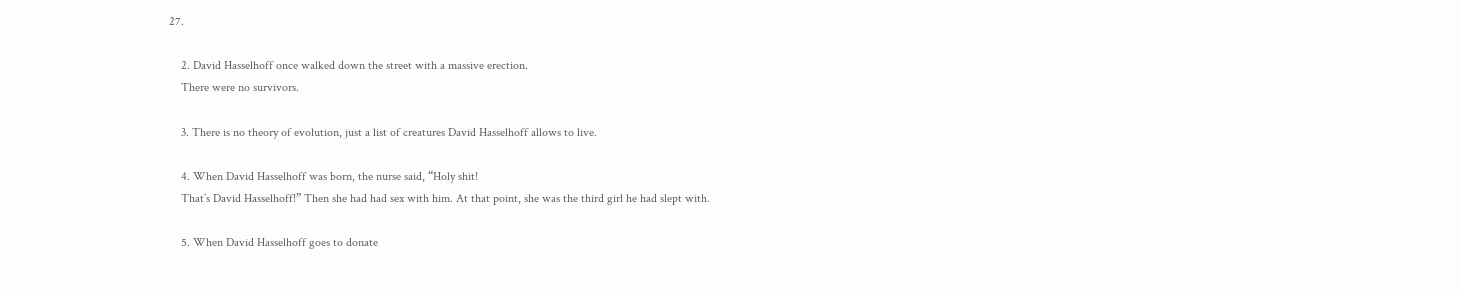27.

    2. David Hasselhoff once walked down the street with a massive erection.
    There were no survivors.

    3. There is no theory of evolution, just a list of creatures David Hasselhoff allows to live.

    4. When David Hasselhoff was born, the nurse said, “Holy shit!
    That’s David Hasselhoff!” Then she had had sex with him. At that point, she was the third girl he had slept with.

    5. When David Hasselhoff goes to donate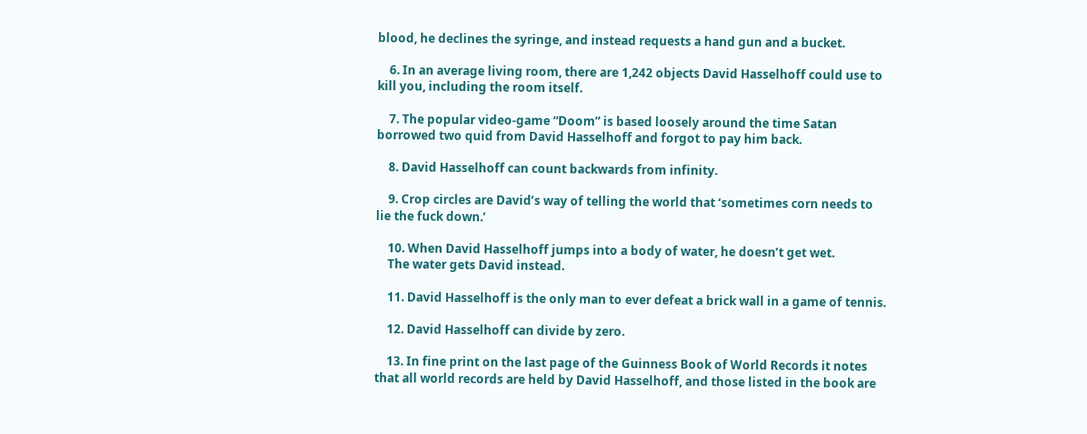blood, he declines the syringe, and instead requests a hand gun and a bucket.

    6. In an average living room, there are 1,242 objects David Hasselhoff could use to kill you, including the room itself.

    7. The popular video-game “Doom” is based loosely around the time Satan borrowed two quid from David Hasselhoff and forgot to pay him back.

    8. David Hasselhoff can count backwards from infinity.

    9. Crop circles are David’s way of telling the world that ‘sometimes corn needs to lie the fuck down.’

    10. When David Hasselhoff jumps into a body of water, he doesn’t get wet.
    The water gets David instead.

    11. David Hasselhoff is the only man to ever defeat a brick wall in a game of tennis.

    12. David Hasselhoff can divide by zero.

    13. In fine print on the last page of the Guinness Book of World Records it notes that all world records are held by David Hasselhoff, and those listed in the book are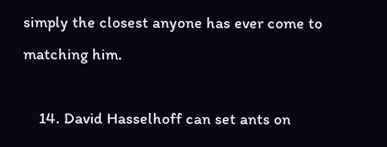simply the closest anyone has ever come to matching him.

    14. David Hasselhoff can set ants on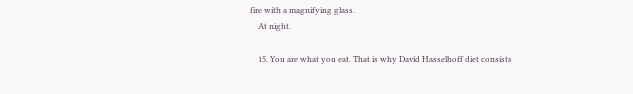fire with a magnifying glass.
    At night.

    15. You are what you eat. That is why David Hasselhoff diet consists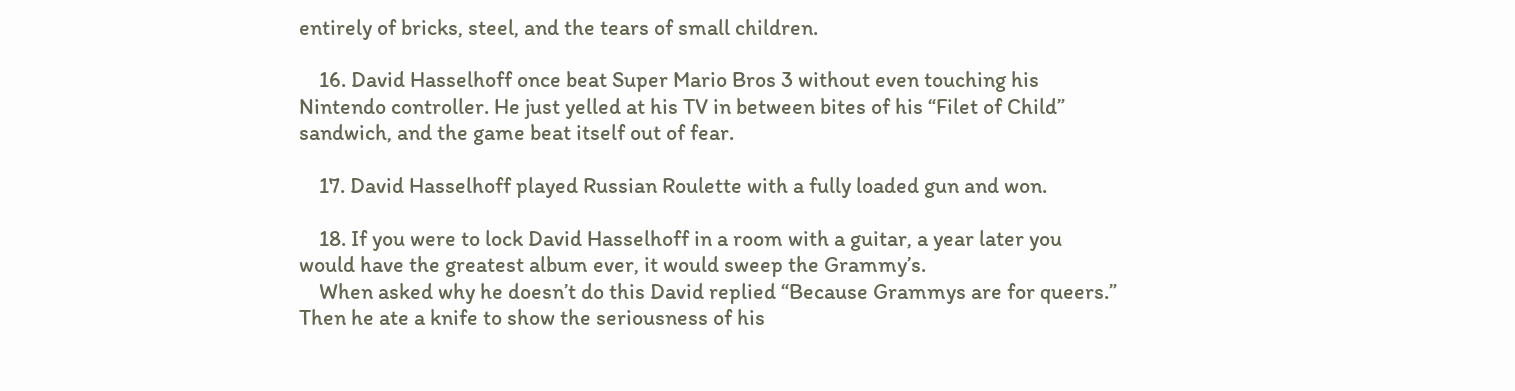entirely of bricks, steel, and the tears of small children.

    16. David Hasselhoff once beat Super Mario Bros 3 without even touching his Nintendo controller. He just yelled at his TV in between bites of his “Filet of Child” sandwich, and the game beat itself out of fear.

    17. David Hasselhoff played Russian Roulette with a fully loaded gun and won.

    18. If you were to lock David Hasselhoff in a room with a guitar, a year later you would have the greatest album ever, it would sweep the Grammy’s.
    When asked why he doesn’t do this David replied “Because Grammys are for queers.” Then he ate a knife to show the seriousness of his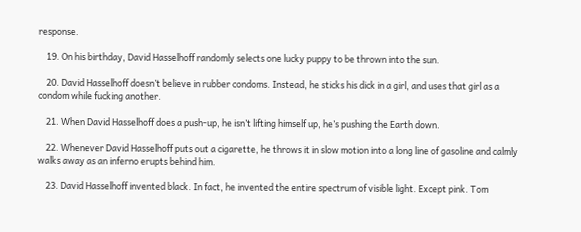response.

    19. On his birthday, David Hasselhoff randomly selects one lucky puppy to be thrown into the sun.

    20. David Hasselhoff doesn’t believe in rubber condoms. Instead, he sticks his dick in a girl, and uses that girl as a condom while fucking another.

    21. When David Hasselhoff does a push-up, he isn’t lifting himself up, he’s pushing the Earth down.

    22. Whenever David Hasselhoff puts out a cigarette, he throws it in slow motion into a long line of gasoline and calmly walks away as an inferno erupts behind him.

    23. David Hasselhoff invented black. In fact, he invented the entire spectrum of visible light. Except pink. Tom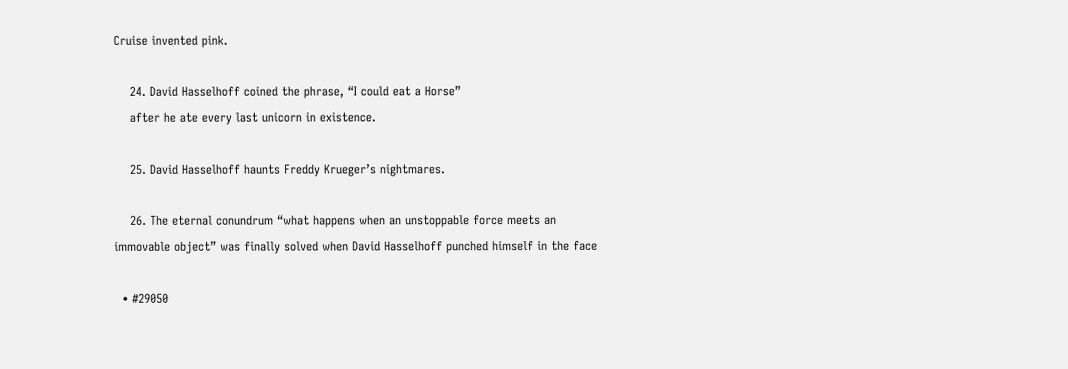Cruise invented pink.

    24. David Hasselhoff coined the phrase, “I could eat a Horse”
    after he ate every last unicorn in existence.

    25. David Hasselhoff haunts Freddy Krueger’s nightmares.

    26. The eternal conundrum “what happens when an unstoppable force meets an immovable object” was finally solved when David Hasselhoff punched himself in the face

  • #29050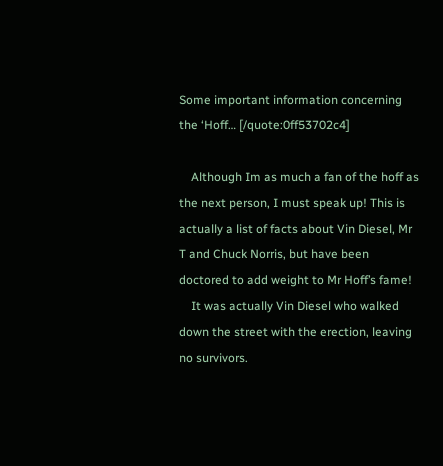Some important information concerning the ‘Hoff… [/quote:0ff53702c4]

    Although Im as much a fan of the hoff as the next person, I must speak up! This is actually a list of facts about Vin Diesel, Mr T and Chuck Norris, but have been doctored to add weight to Mr Hoff’s fame!
    It was actually Vin Diesel who walked down the street with the erection, leaving no survivors.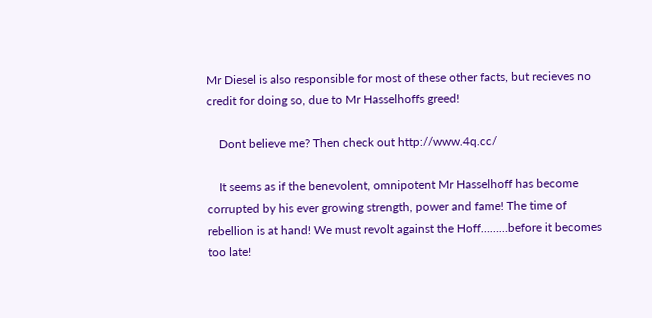Mr Diesel is also responsible for most of these other facts, but recieves no credit for doing so, due to Mr Hasselhoffs greed!

    Dont believe me? Then check out http://www.4q.cc/

    It seems as if the benevolent, omnipotent Mr Hasselhoff has become corrupted by his ever growing strength, power and fame! The time of rebellion is at hand! We must revolt against the Hoff………before it becomes too late!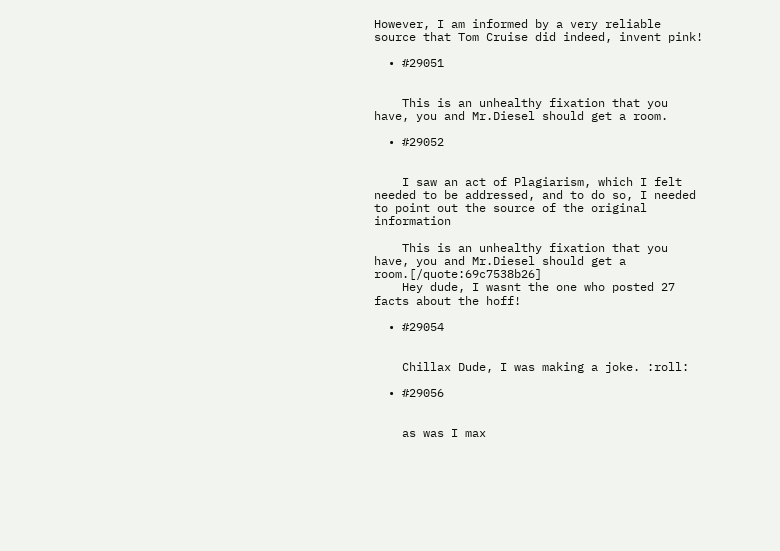However, I am informed by a very reliable source that Tom Cruise did indeed, invent pink!

  • #29051


    This is an unhealthy fixation that you have, you and Mr.Diesel should get a room.

  • #29052


    I saw an act of Plagiarism, which I felt needed to be addressed, and to do so, I needed to point out the source of the original information

    This is an unhealthy fixation that you have, you and Mr.Diesel should get a room.[/quote:69c7538b26]
    Hey dude, I wasnt the one who posted 27 facts about the hoff!

  • #29054


    Chillax Dude, I was making a joke. :roll:

  • #29056


    as was I max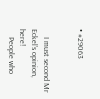• #29063


    I must second Mr Eckel’s opinion, here!
    People who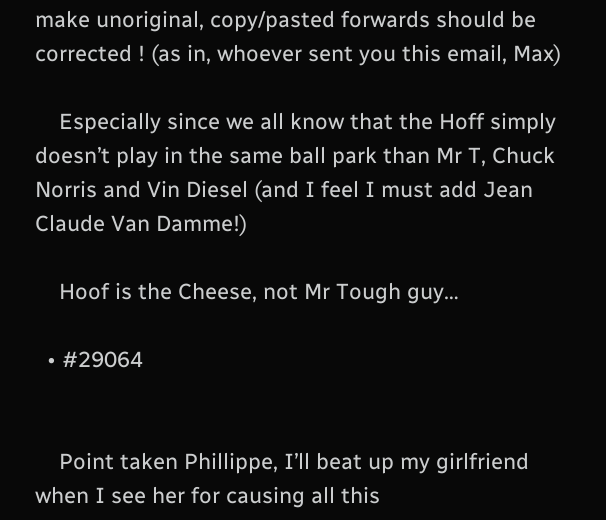make unoriginal, copy/pasted forwards should be corrected ! (as in, whoever sent you this email, Max)

    Especially since we all know that the Hoff simply doesn’t play in the same ball park than Mr T, Chuck Norris and Vin Diesel (and I feel I must add Jean Claude Van Damme!)

    Hoof is the Cheese, not Mr Tough guy…

  • #29064


    Point taken Phillippe, I’ll beat up my girlfriend when I see her for causing all this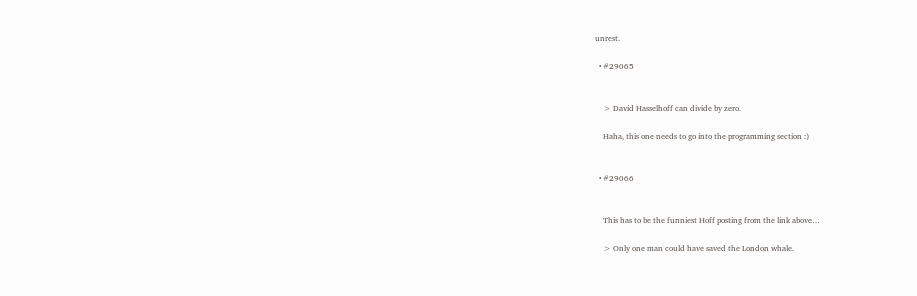unrest.

  • #29065


    > David Hasselhoff can divide by zero.

    Haha, this one needs to go into the programming section :)


  • #29066


    This has to be the funniest Hoff posting from the link above…

    > Only one man could have saved the London whale.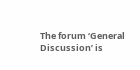The forum ‘General Discussion’ is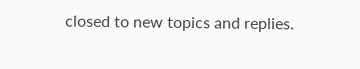closed to new topics and replies.